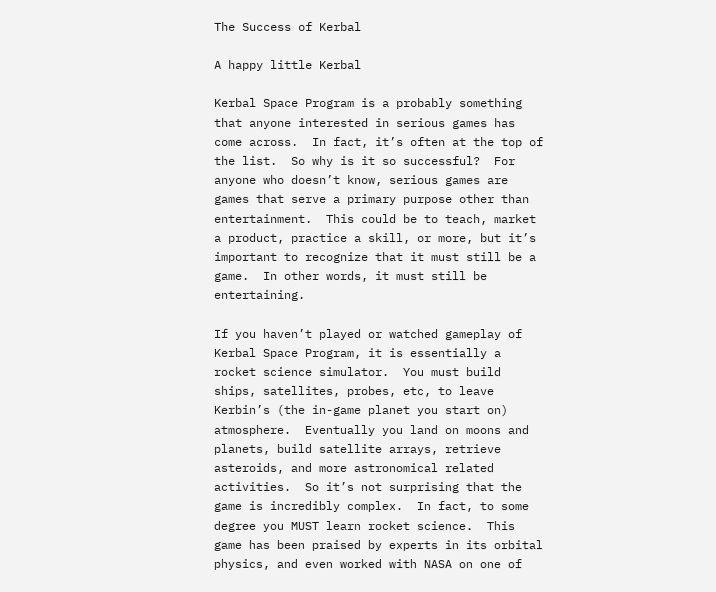The Success of Kerbal

A happy little Kerbal

Kerbal Space Program is a probably something that anyone interested in serious games has come across.  In fact, it’s often at the top of the list.  So why is it so successful?  For anyone who doesn’t know, serious games are games that serve a primary purpose other than entertainment.  This could be to teach, market a product, practice a skill, or more, but it’s important to recognize that it must still be a game.  In other words, it must still be entertaining.

If you haven’t played or watched gameplay of Kerbal Space Program, it is essentially a rocket science simulator.  You must build ships, satellites, probes, etc, to leave Kerbin’s (the in-game planet you start on) atmosphere.  Eventually you land on moons and planets, build satellite arrays, retrieve asteroids, and more astronomical related activities.  So it’s not surprising that the game is incredibly complex.  In fact, to some degree you MUST learn rocket science.  This game has been praised by experts in its orbital physics, and even worked with NASA on one of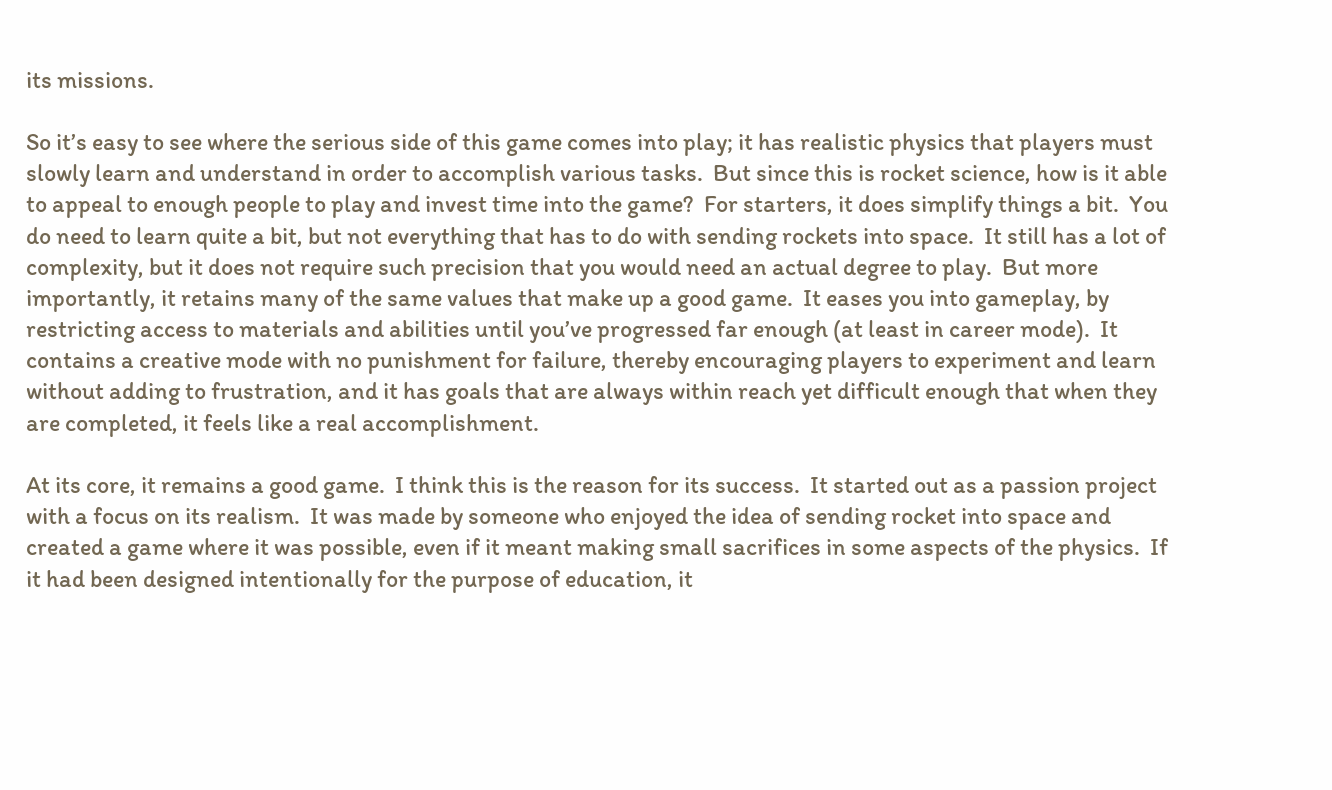its missions.

So it’s easy to see where the serious side of this game comes into play; it has realistic physics that players must slowly learn and understand in order to accomplish various tasks.  But since this is rocket science, how is it able to appeal to enough people to play and invest time into the game?  For starters, it does simplify things a bit.  You do need to learn quite a bit, but not everything that has to do with sending rockets into space.  It still has a lot of complexity, but it does not require such precision that you would need an actual degree to play.  But more importantly, it retains many of the same values that make up a good game.  It eases you into gameplay, by restricting access to materials and abilities until you’ve progressed far enough (at least in career mode).  It contains a creative mode with no punishment for failure, thereby encouraging players to experiment and learn without adding to frustration, and it has goals that are always within reach yet difficult enough that when they are completed, it feels like a real accomplishment.

At its core, it remains a good game.  I think this is the reason for its success.  It started out as a passion project with a focus on its realism.  It was made by someone who enjoyed the idea of sending rocket into space and created a game where it was possible, even if it meant making small sacrifices in some aspects of the physics.  If it had been designed intentionally for the purpose of education, it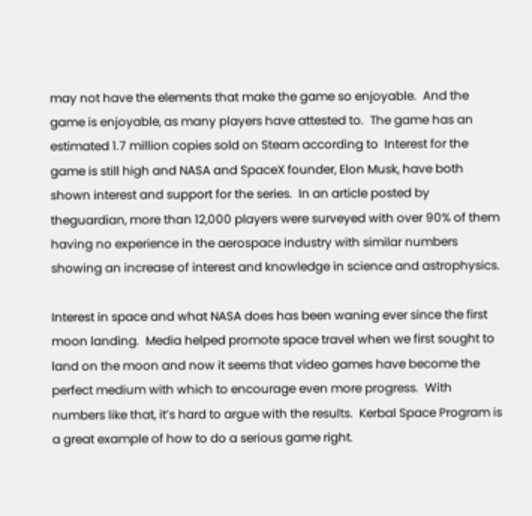may not have the elements that make the game so enjoyable.  And the game is enjoyable, as many players have attested to.  The game has an estimated 1.7 million copies sold on Steam according to  Interest for the game is still high and NASA and SpaceX founder, Elon Musk, have both shown interest and support for the series.  In an article posted by theguardian, more than 12,000 players were surveyed with over 90% of them having no experience in the aerospace industry with similar numbers showing an increase of interest and knowledge in science and astrophysics.

Interest in space and what NASA does has been waning ever since the first moon landing.  Media helped promote space travel when we first sought to land on the moon and now it seems that video games have become the perfect medium with which to encourage even more progress.  With numbers like that, it’s hard to argue with the results.  Kerbal Space Program is a great example of how to do a serious game right.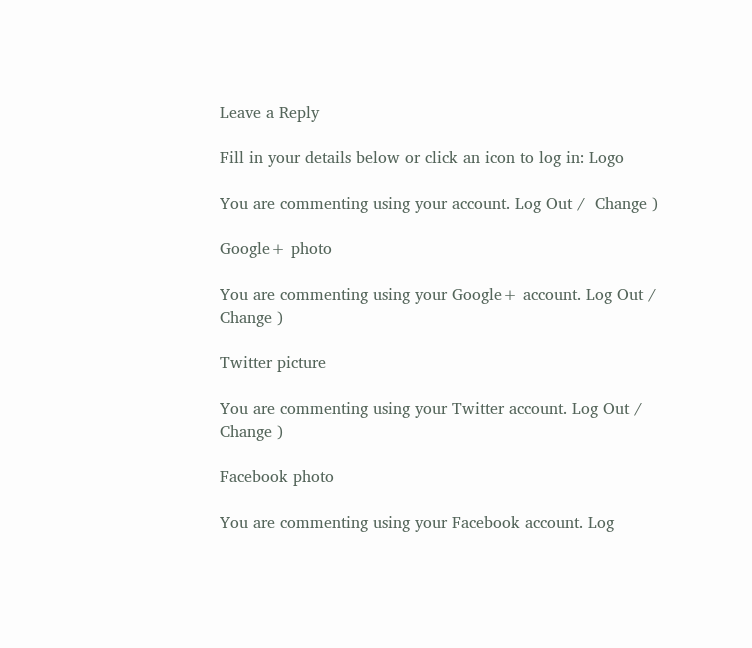Leave a Reply

Fill in your details below or click an icon to log in: Logo

You are commenting using your account. Log Out /  Change )

Google+ photo

You are commenting using your Google+ account. Log Out /  Change )

Twitter picture

You are commenting using your Twitter account. Log Out /  Change )

Facebook photo

You are commenting using your Facebook account. Log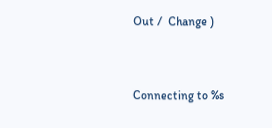Out /  Change )


Connecting to %s